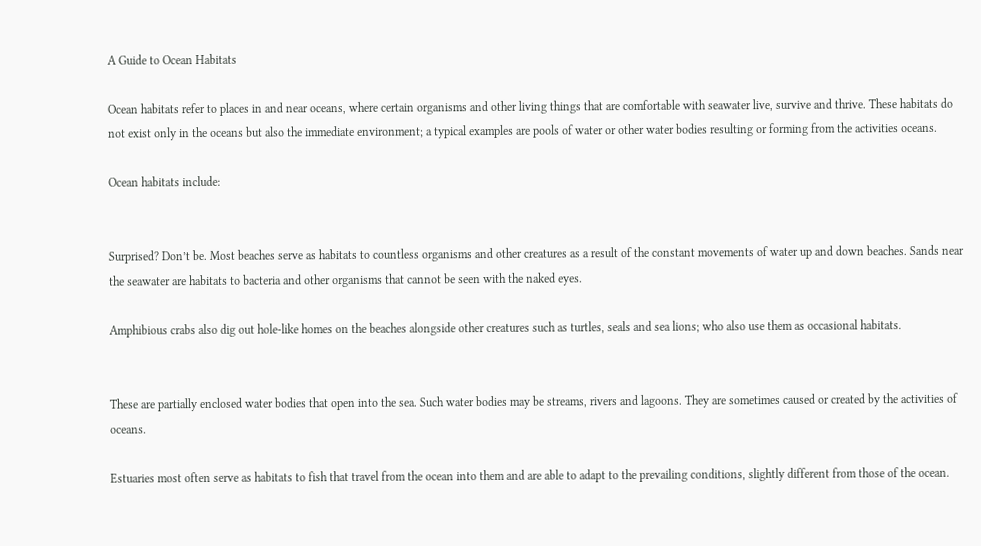A Guide to Ocean Habitats

Ocean habitats refer to places in and near oceans, where certain organisms and other living things that are comfortable with seawater live, survive and thrive. These habitats do not exist only in the oceans but also the immediate environment; a typical examples are pools of water or other water bodies resulting or forming from the activities oceans.

Ocean habitats include:


Surprised? Don’t be. Most beaches serve as habitats to countless organisms and other creatures as a result of the constant movements of water up and down beaches. Sands near the seawater are habitats to bacteria and other organisms that cannot be seen with the naked eyes.

Amphibious crabs also dig out hole-like homes on the beaches alongside other creatures such as turtles, seals and sea lions; who also use them as occasional habitats.


These are partially enclosed water bodies that open into the sea. Such water bodies may be streams, rivers and lagoons. They are sometimes caused or created by the activities of oceans.

Estuaries most often serve as habitats to fish that travel from the ocean into them and are able to adapt to the prevailing conditions, slightly different from those of the ocean.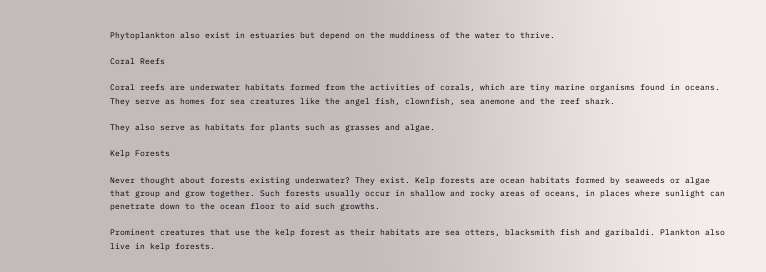Phytoplankton also exist in estuaries but depend on the muddiness of the water to thrive.

Coral Reefs

Coral reefs are underwater habitats formed from the activities of corals, which are tiny marine organisms found in oceans. They serve as homes for sea creatures like the angel fish, clownfish, sea anemone and the reef shark.

They also serve as habitats for plants such as grasses and algae.

Kelp Forests

Never thought about forests existing underwater? They exist. Kelp forests are ocean habitats formed by seaweeds or algae that group and grow together. Such forests usually occur in shallow and rocky areas of oceans, in places where sunlight can penetrate down to the ocean floor to aid such growths.

Prominent creatures that use the kelp forest as their habitats are sea otters, blacksmith fish and garibaldi. Plankton also live in kelp forests.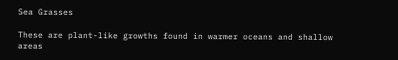Sea Grasses

These are plant-like growths found in warmer oceans and shallow areas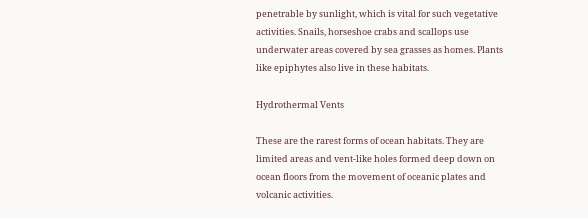penetrable by sunlight, which is vital for such vegetative activities. Snails, horseshoe crabs and scallops use underwater areas covered by sea grasses as homes. Plants like epiphytes also live in these habitats.

Hydrothermal Vents

These are the rarest forms of ocean habitats. They are limited areas and vent-like holes formed deep down on ocean floors from the movement of oceanic plates and volcanic activities.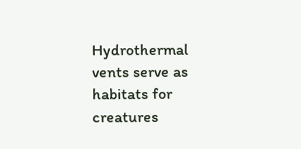Hydrothermal vents serve as habitats for creatures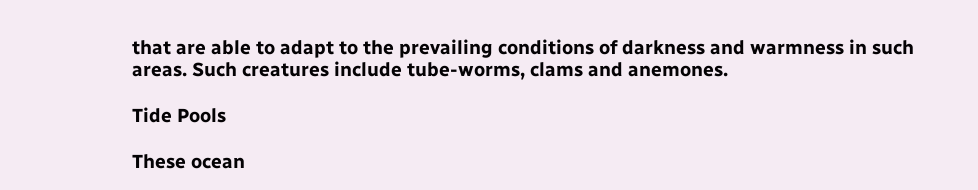that are able to adapt to the prevailing conditions of darkness and warmness in such areas. Such creatures include tube-worms, clams and anemones.

Tide Pools

These ocean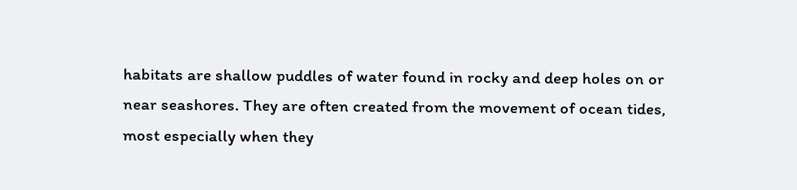habitats are shallow puddles of water found in rocky and deep holes on or near seashores. They are often created from the movement of ocean tides, most especially when they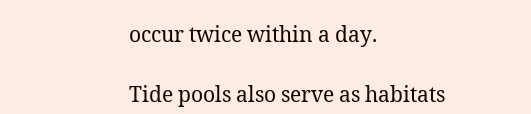occur twice within a day.

Tide pools also serve as habitats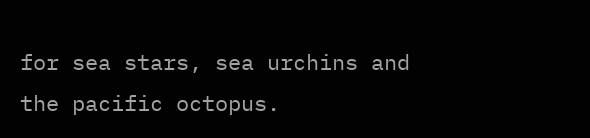for sea stars, sea urchins and the pacific octopus.